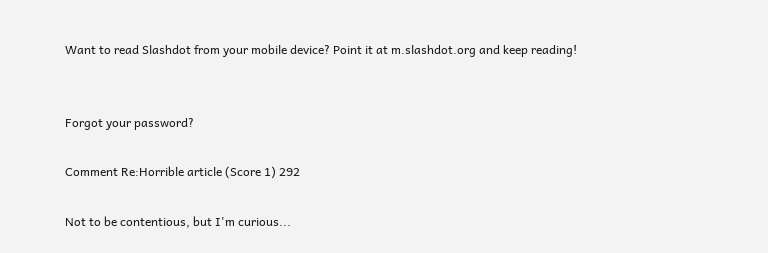Want to read Slashdot from your mobile device? Point it at m.slashdot.org and keep reading!


Forgot your password?

Comment Re:Horrible article (Score 1) 292

Not to be contentious, but I'm curious...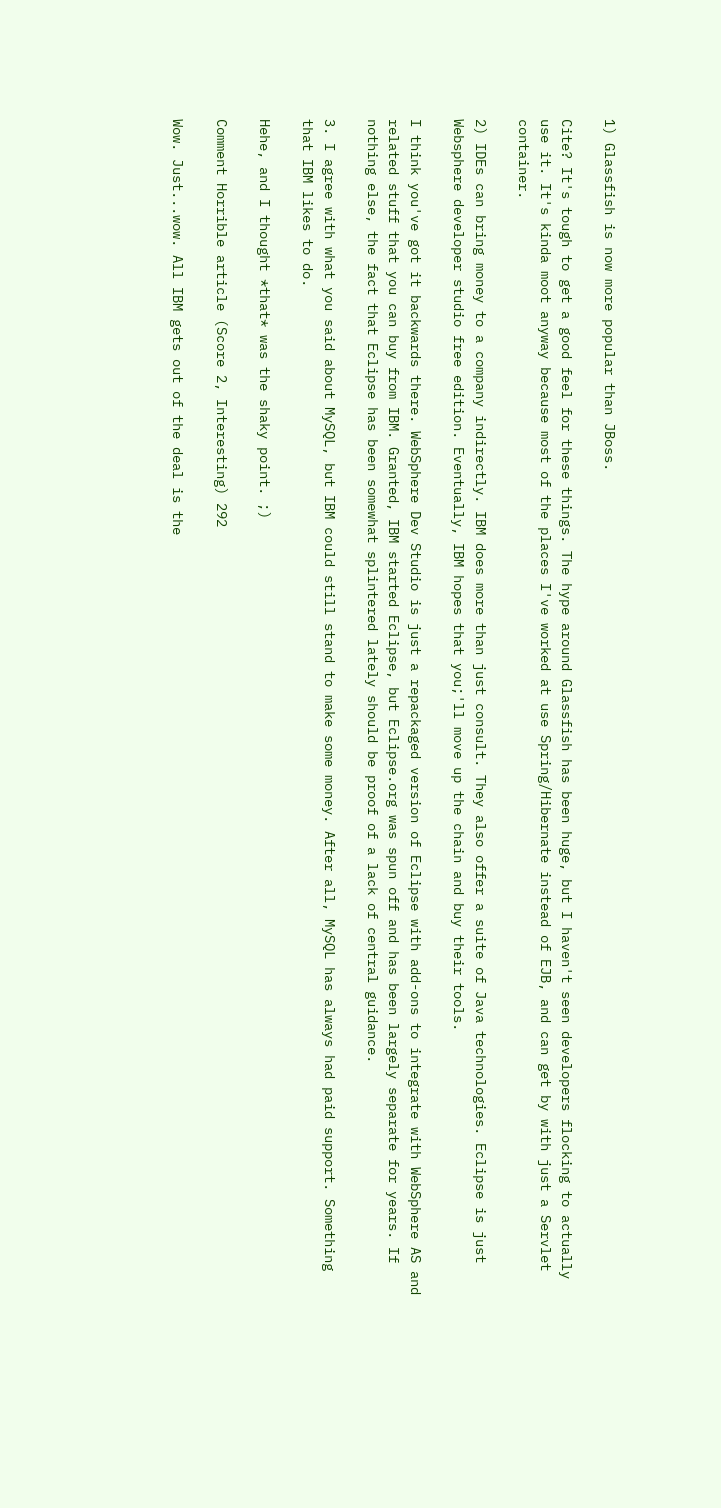1) Glassfish is now more popular than JBoss.

Cite? It's tough to get a good feel for these things. The hype around Glassfish has been huge, but I haven't seen developers flocking to actually use it. It's kinda moot anyway because most of the places I've worked at use Spring/Hibernate instead of EJB, and can get by with just a Servlet container.

2) IDEs can bring money to a company indirectly. IBM does more than just consult. They also offer a suite of Java technologies. Eclipse is just Websphere developer studio free edition. Eventually, IBM hopes that you;'ll move up the chain and buy their tools.

I think you've got it backwards there. WebSphere Dev Studio is just a repackaged version of Eclipse with add-ons to integrate with WebSphere AS and related stuff that you can buy from IBM. Granted, IBM started Eclipse, but Eclipse.org was spun off and has been largely separate for years. If nothing else, the fact that Eclipse has been somewhat splintered lately should be proof of a lack of central guidance.

3. I agree with what you said about MySQL, but IBM could still stand to make some money. After all, MySQL has always had paid support. Something that IBM likes to do.

Hehe, and I thought *that* was the shaky point. ;)

Comment Horrible article (Score 2, Interesting) 292

Wow. Just...wow. All IBM gets out of the deal is the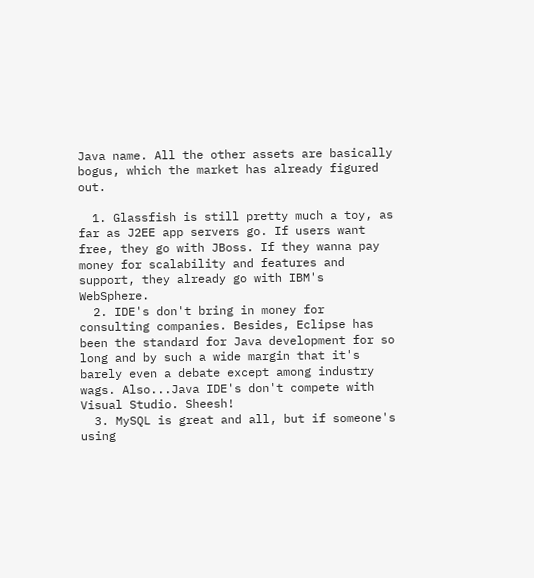Java name. All the other assets are basically bogus, which the market has already figured out.

  1. Glassfish is still pretty much a toy, as far as J2EE app servers go. If users want free, they go with JBoss. If they wanna pay money for scalability and features and support, they already go with IBM's WebSphere.
  2. IDE's don't bring in money for consulting companies. Besides, Eclipse has been the standard for Java development for so long and by such a wide margin that it's barely even a debate except among industry wags. Also...Java IDE's don't compete with Visual Studio. Sheesh!
  3. MySQL is great and all, but if someone's using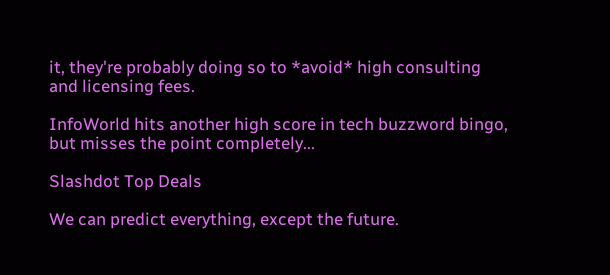it, they're probably doing so to *avoid* high consulting and licensing fees.

InfoWorld hits another high score in tech buzzword bingo, but misses the point completely...

Slashdot Top Deals

We can predict everything, except the future.